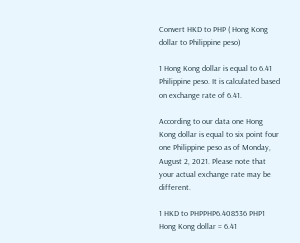Convert HKD to PHP ( Hong Kong dollar to Philippine peso)

1 Hong Kong dollar is equal to 6.41 Philippine peso. It is calculated based on exchange rate of 6.41.

According to our data one Hong Kong dollar is equal to six point four one Philippine peso as of Monday, August 2, 2021. Please note that your actual exchange rate may be different.

1 HKD to PHPPHP6.408536 PHP1 Hong Kong dollar = 6.41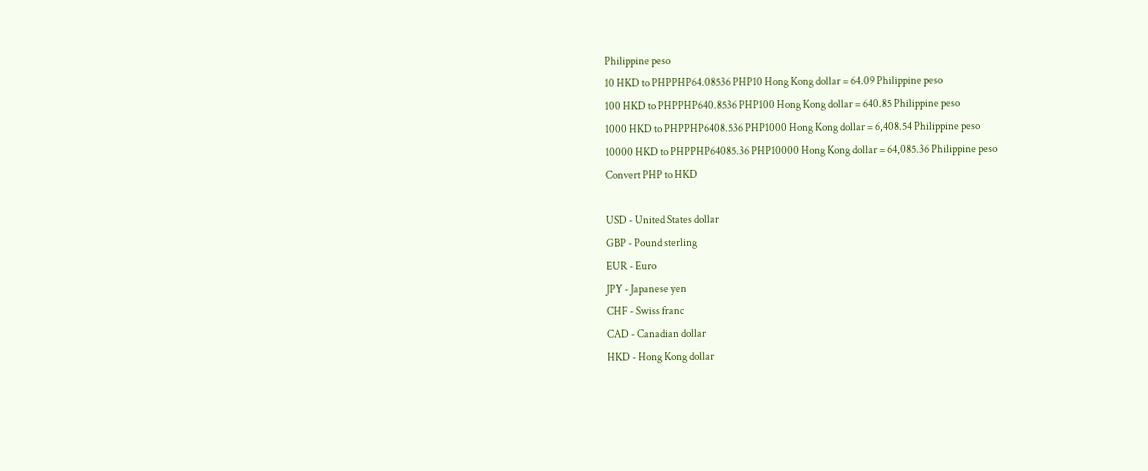Philippine peso
10 HKD to PHPPHP64.08536 PHP10 Hong Kong dollar = 64.09 Philippine peso
100 HKD to PHPPHP640.8536 PHP100 Hong Kong dollar = 640.85 Philippine peso
1000 HKD to PHPPHP6408.536 PHP1000 Hong Kong dollar = 6,408.54 Philippine peso
10000 HKD to PHPPHP64085.36 PHP10000 Hong Kong dollar = 64,085.36 Philippine peso
Convert PHP to HKD

USD - United States dollar
GBP - Pound sterling
EUR - Euro
JPY - Japanese yen
CHF - Swiss franc
CAD - Canadian dollar
HKD - Hong Kong dollar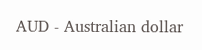AUD - Australian dollar